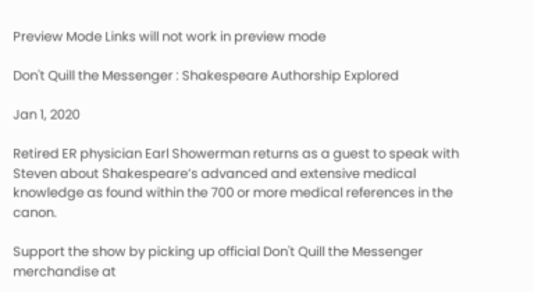Preview Mode Links will not work in preview mode

Don't Quill the Messenger : Shakespeare Authorship Explored

Jan 1, 2020

Retired ER physician Earl Showerman returns as a guest to speak with Steven about Shakespeare’s advanced and extensive medical knowledge as found within the 700 or more medical references in the canon.

Support the show by picking up official Don't Quill the Messenger merchandise at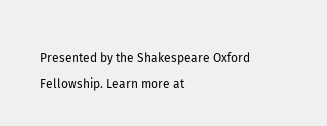Presented by the Shakespeare Oxford Fellowship. Learn more at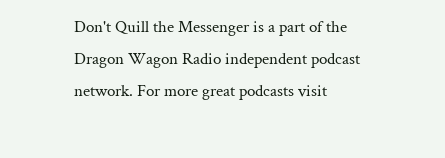Don't Quill the Messenger is a part of the Dragon Wagon Radio independent podcast network. For more great podcasts visit